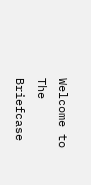Welcome to The Briefcase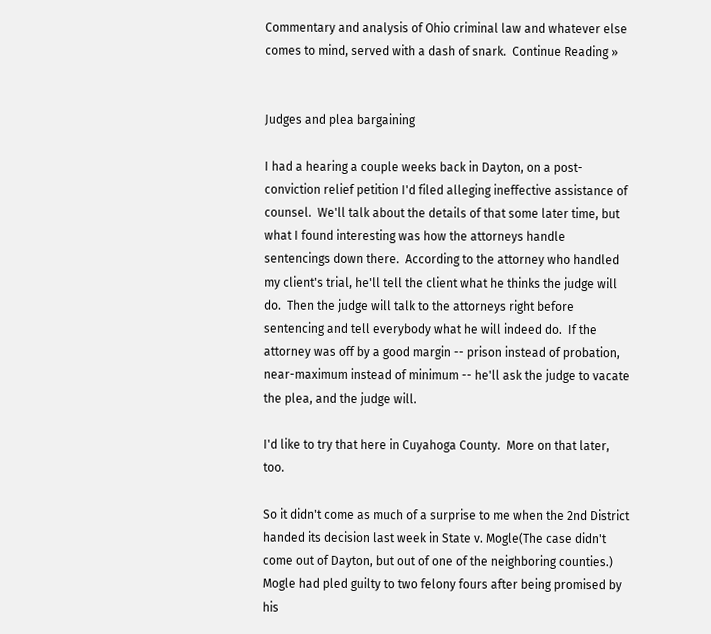Commentary and analysis of Ohio criminal law and whatever else comes to mind, served with a dash of snark.  Continue Reading »


Judges and plea bargaining

I had a hearing a couple weeks back in Dayton, on a post-conviction relief petition I'd filed alleging ineffective assistance of counsel.  We'll talk about the details of that some later time, but what I found interesting was how the attorneys handle sentencings down there.  According to the attorney who handled my client's trial, he'll tell the client what he thinks the judge will do.  Then the judge will talk to the attorneys right before sentencing and tell everybody what he will indeed do.  If the attorney was off by a good margin -- prison instead of probation, near-maximum instead of minimum -- he'll ask the judge to vacate the plea, and the judge will.

I'd like to try that here in Cuyahoga County.  More on that later, too.

So it didn't come as much of a surprise to me when the 2nd District handed its decision last week in State v. Mogle(The case didn't come out of Dayton, but out of one of the neighboring counties.)  Mogle had pled guilty to two felony fours after being promised by his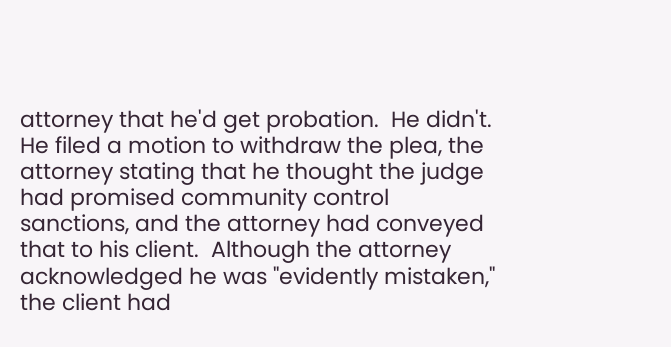attorney that he'd get probation.  He didn't.  He filed a motion to withdraw the plea, the attorney stating that he thought the judge had promised community control sanctions, and the attorney had conveyed that to his client.  Although the attorney acknowledged he was "evidently mistaken," the client had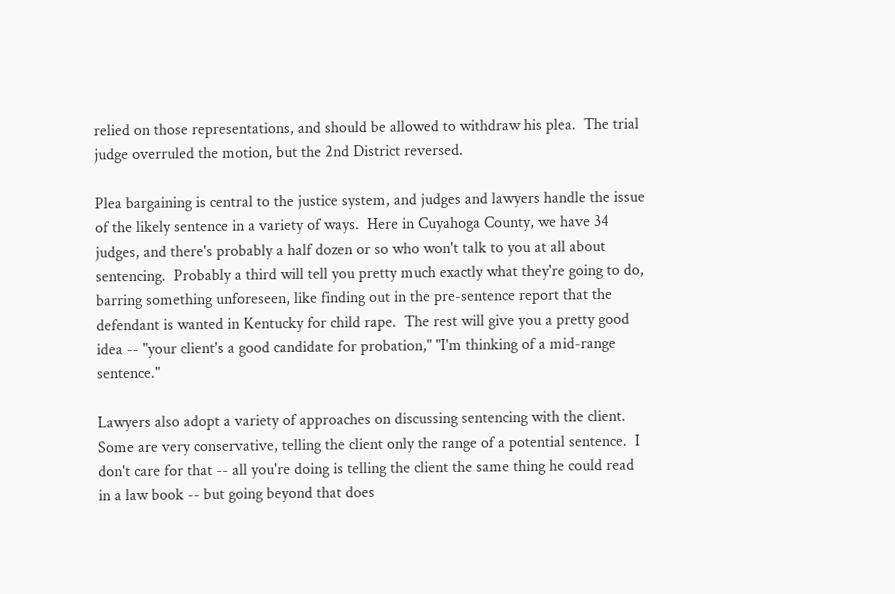relied on those representations, and should be allowed to withdraw his plea.  The trial judge overruled the motion, but the 2nd District reversed.

Plea bargaining is central to the justice system, and judges and lawyers handle the issue of the likely sentence in a variety of ways.  Here in Cuyahoga County, we have 34 judges, and there's probably a half dozen or so who won't talk to you at all about sentencing.  Probably a third will tell you pretty much exactly what they're going to do, barring something unforeseen, like finding out in the pre-sentence report that the defendant is wanted in Kentucky for child rape.  The rest will give you a pretty good idea -- "your client's a good candidate for probation," "I'm thinking of a mid-range sentence."

Lawyers also adopt a variety of approaches on discussing sentencing with the client.  Some are very conservative, telling the client only the range of a potential sentence.  I don't care for that -- all you're doing is telling the client the same thing he could read in a law book -- but going beyond that does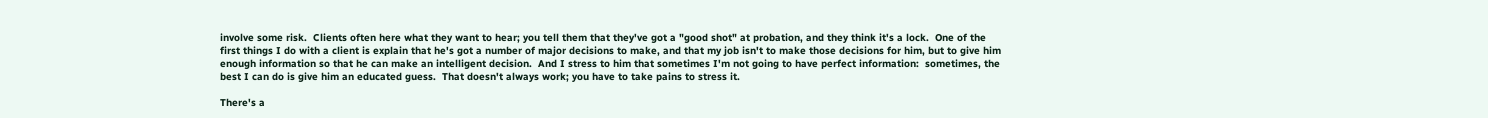involve some risk.  Clients often here what they want to hear; you tell them that they've got a "good shot" at probation, and they think it's a lock.  One of the first things I do with a client is explain that he's got a number of major decisions to make, and that my job isn't to make those decisions for him, but to give him enough information so that he can make an intelligent decision.  And I stress to him that sometimes I'm not going to have perfect information:  sometimes, the best I can do is give him an educated guess.  That doesn't always work; you have to take pains to stress it.

There's a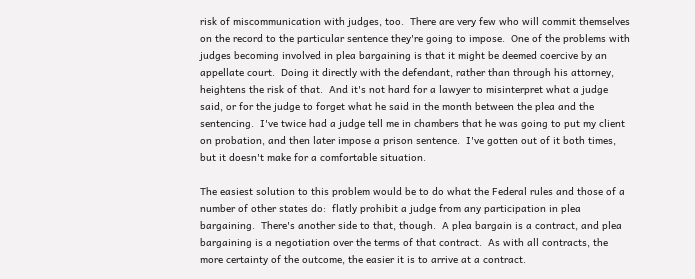risk of miscommunication with judges, too.  There are very few who will commit themselves on the record to the particular sentence they're going to impose.  One of the problems with judges becoming involved in plea bargaining is that it might be deemed coercive by an appellate court.  Doing it directly with the defendant, rather than through his attorney, heightens the risk of that.  And it's not hard for a lawyer to misinterpret what a judge said, or for the judge to forget what he said in the month between the plea and the sentencing.  I've twice had a judge tell me in chambers that he was going to put my client on probation, and then later impose a prison sentence.  I've gotten out of it both times, but it doesn't make for a comfortable situation.

The easiest solution to this problem would be to do what the Federal rules and those of a number of other states do:  flatly prohibit a judge from any participation in plea bargaining.  There's another side to that, though.  A plea bargain is a contract, and plea bargaining is a negotiation over the terms of that contract.  As with all contracts, the more certainty of the outcome, the easier it is to arrive at a contract.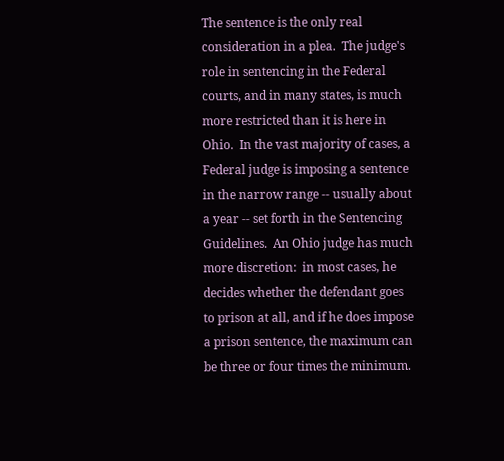The sentence is the only real consideration in a plea.  The judge's role in sentencing in the Federal courts, and in many states, is much more restricted than it is here in Ohio.  In the vast majority of cases, a Federal judge is imposing a sentence in the narrow range -- usually about a year -- set forth in the Sentencing Guidelines.  An Ohio judge has much more discretion:  in most cases, he decides whether the defendant goes to prison at all, and if he does impose a prison sentence, the maximum can be three or four times the minimum.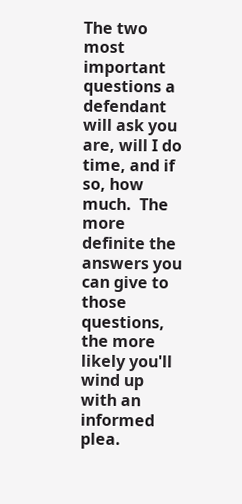The two most important questions a defendant will ask you are, will I do time, and if so, how much.  The more definite the answers you can give to those questions, the more likely you'll wind up with an informed plea.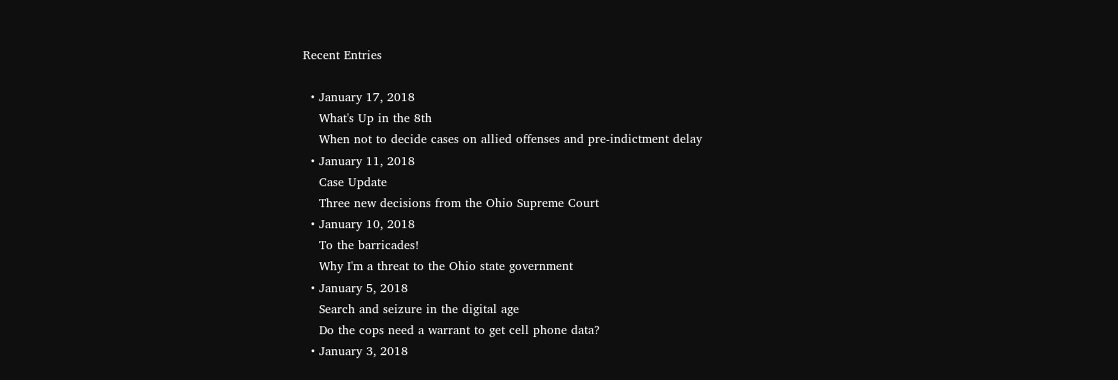Recent Entries

  • January 17, 2018
    What's Up in the 8th
    When not to decide cases on allied offenses and pre-indictment delay
  • January 11, 2018
    Case Update
    Three new decisions from the Ohio Supreme Court
  • January 10, 2018
    To the barricades!
    Why I'm a threat to the Ohio state government
  • January 5, 2018
    Search and seizure in the digital age
    Do the cops need a warrant to get cell phone data?
  • January 3, 2018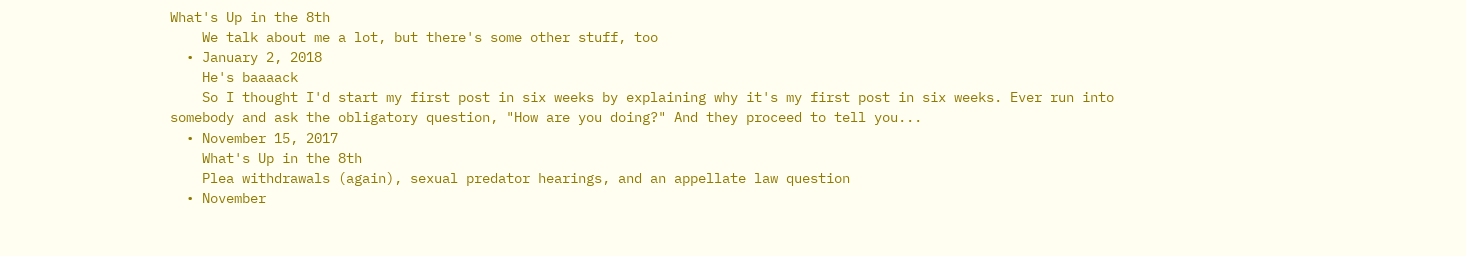What's Up in the 8th
    We talk about me a lot, but there's some other stuff, too
  • January 2, 2018
    He's baaaack
    So I thought I'd start my first post in six weeks by explaining why it's my first post in six weeks. Ever run into somebody and ask the obligatory question, "How are you doing?" And they proceed to tell you...
  • November 15, 2017
    What's Up in the 8th
    Plea withdrawals (again), sexual predator hearings, and an appellate law question
  • November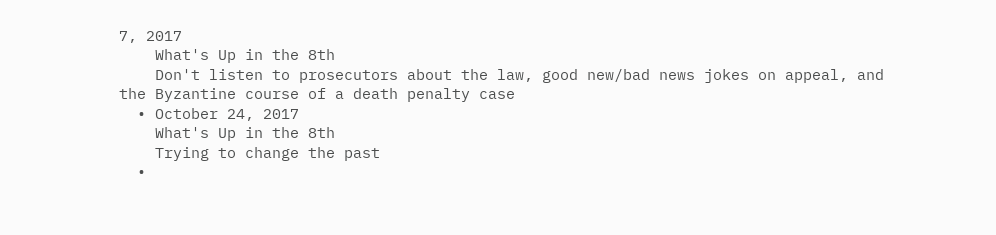7, 2017
    What's Up in the 8th
    Don't listen to prosecutors about the law, good new/bad news jokes on appeal, and the Byzantine course of a death penalty case
  • October 24, 2017
    What's Up in the 8th
    Trying to change the past
  •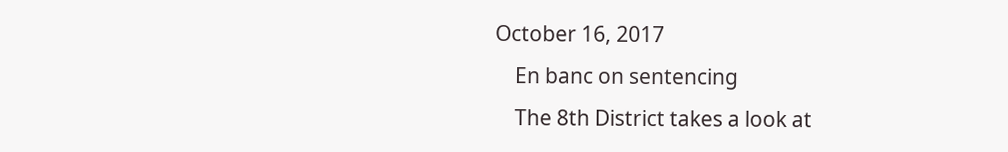October 16, 2017
    En banc on sentencing
    The 8th District takes a look at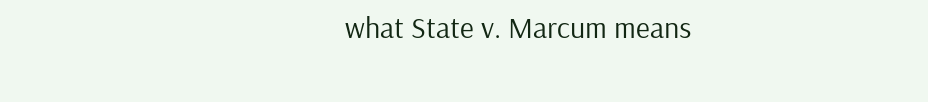what State v. Marcum means